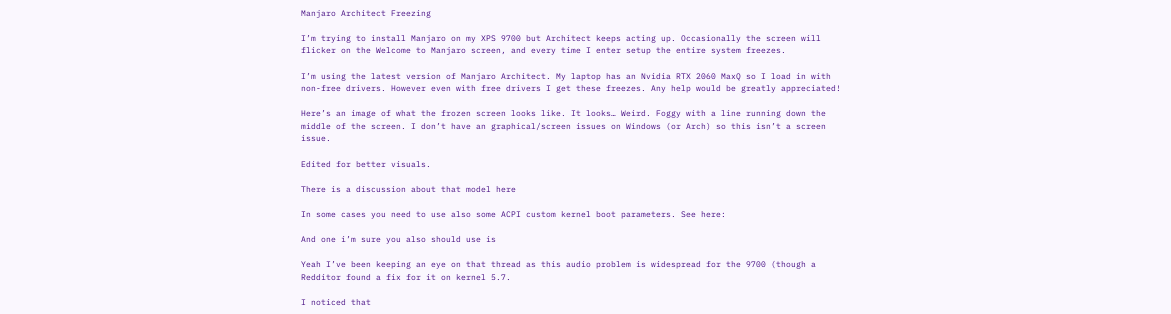Manjaro Architect Freezing

I’m trying to install Manjaro on my XPS 9700 but Architect keeps acting up. Occasionally the screen will flicker on the Welcome to Manjaro screen, and every time I enter setup the entire system freezes.

I’m using the latest version of Manjaro Architect. My laptop has an Nvidia RTX 2060 MaxQ so I load in with non-free drivers. However even with free drivers I get these freezes. Any help would be greatly appreciated!

Here’s an image of what the frozen screen looks like. It looks… Weird. Foggy with a line running down the middle of the screen. I don’t have an graphical/screen issues on Windows (or Arch) so this isn’t a screen issue.

Edited for better visuals.

There is a discussion about that model here

In some cases you need to use also some ACPI custom kernel boot parameters. See here:

And one i’m sure you also should use is

Yeah I’ve been keeping an eye on that thread as this audio problem is widespread for the 9700 (though a Redditor found a fix for it on kernel 5.7.

I noticed that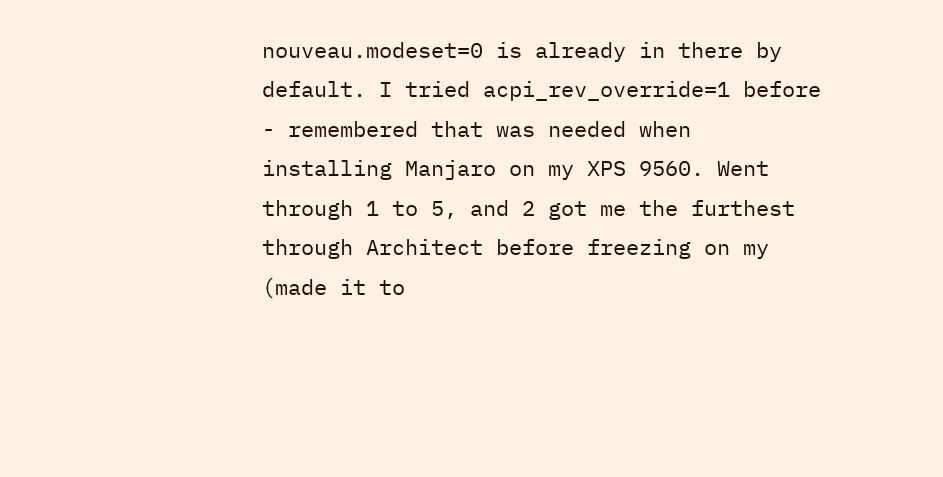nouveau.modeset=0 is already in there by default. I tried acpi_rev_override=1 before - remembered that was needed when installing Manjaro on my XPS 9560. Went through 1 to 5, and 2 got me the furthest through Architect before freezing on my (made it to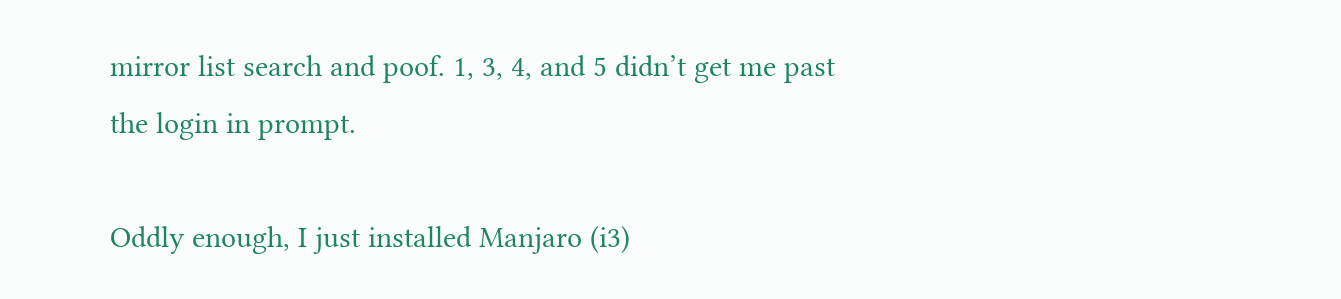mirror list search and poof. 1, 3, 4, and 5 didn’t get me past the login in prompt.

Oddly enough, I just installed Manjaro (i3)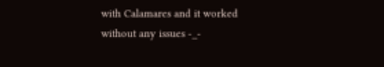with Calamares and it worked without any issues -_-